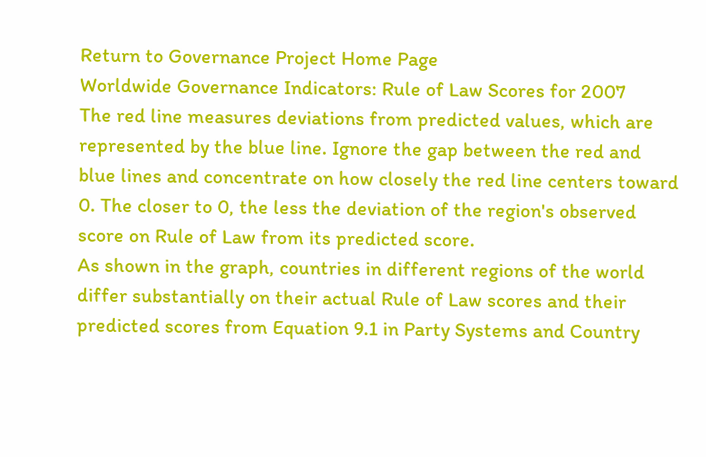Return to Governance Project Home Page
Worldwide Governance Indicators: Rule of Law Scores for 2007
The red line measures deviations from predicted values, which are represented by the blue line. Ignore the gap between the red and blue lines and concentrate on how closely the red line centers toward 0. The closer to 0, the less the deviation of the region's observed score on Rule of Law from its predicted score.
As shown in the graph, countries in different regions of the world differ substantially on their actual Rule of Law scores and their predicted scores from Equation 9.1 in Party Systems and Country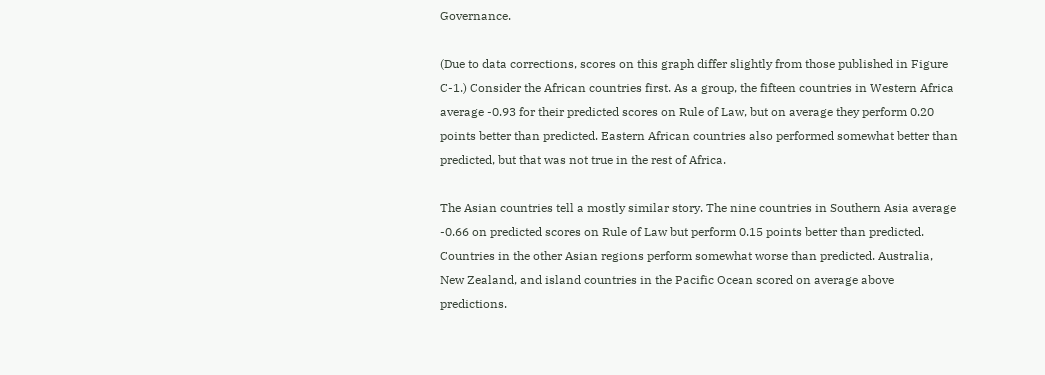Governance.

(Due to data corrections, scores on this graph differ slightly from those published in Figure C-1.) Consider the African countries first. As a group, the fifteen countries in Western Africa average -0.93 for their predicted scores on Rule of Law, but on average they perform 0.20 points better than predicted. Eastern African countries also performed somewhat better than predicted, but that was not true in the rest of Africa.

The Asian countries tell a mostly similar story. The nine countries in Southern Asia average -0.66 on predicted scores on Rule of Law but perform 0.15 points better than predicted. Countries in the other Asian regions perform somewhat worse than predicted. Australia, New Zealand, and island countries in the Pacific Ocean scored on average above predictions.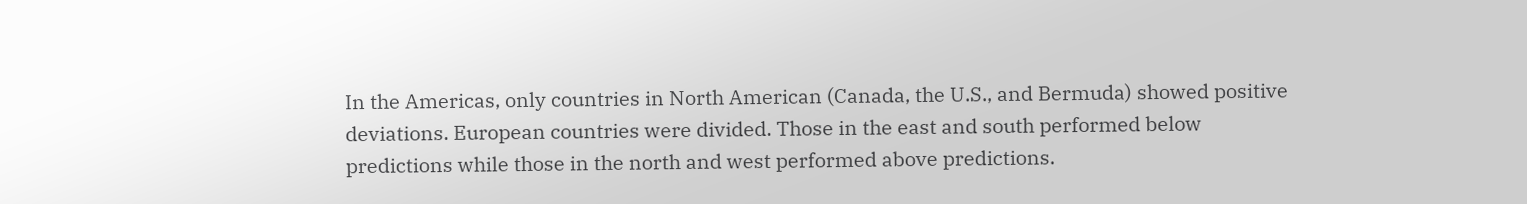In the Americas, only countries in North American (Canada, the U.S., and Bermuda) showed positive deviations. European countries were divided. Those in the east and south performed below predictions while those in the north and west performed above predictions.